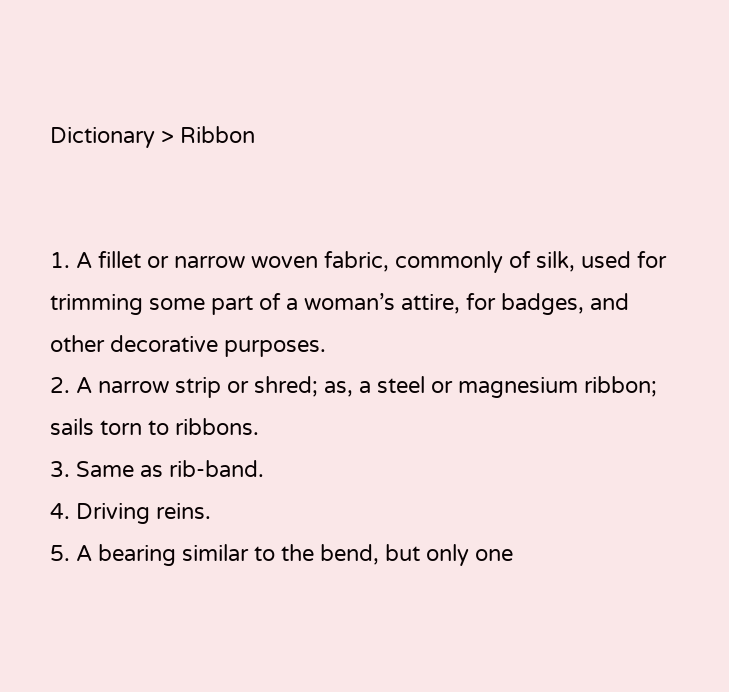Dictionary > Ribbon


1. A fillet or narrow woven fabric, commonly of silk, used for trimming some part of a woman’s attire, for badges, and other decorative purposes.
2. A narrow strip or shred; as, a steel or magnesium ribbon; sails torn to ribbons.
3. Same as rib-band.
4. Driving reins.
5. A bearing similar to the bend, but only one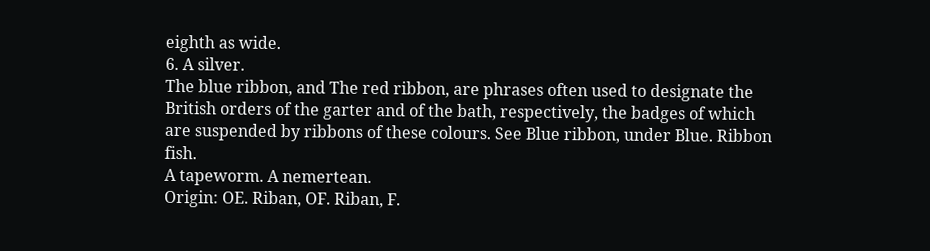eighth as wide.
6. A silver.
The blue ribbon, and The red ribbon, are phrases often used to designate the British orders of the garter and of the bath, respectively, the badges of which are suspended by ribbons of these colours. See Blue ribbon, under Blue. Ribbon fish.
A tapeworm. A nemertean.
Origin: OE. Riban, OF. Riban, F.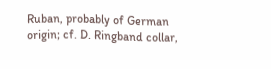Ruban, probably of German origin; cf. D. Ringband collar,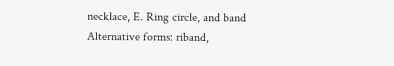necklace, E. Ring circle, and band
Alternative forms: riband,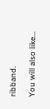ribband.

You will also like...